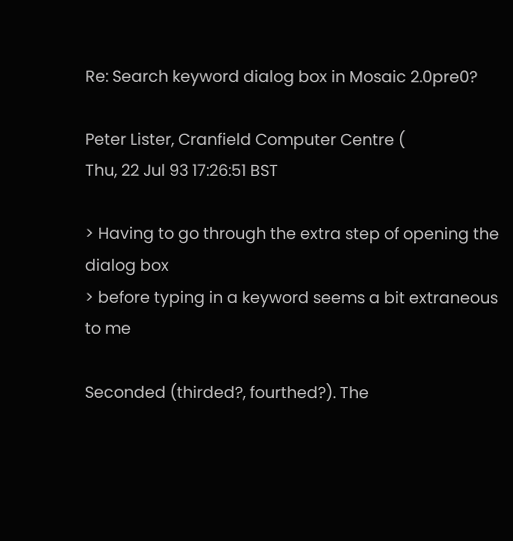Re: Search keyword dialog box in Mosaic 2.0pre0?

Peter Lister, Cranfield Computer Centre (
Thu, 22 Jul 93 17:26:51 BST

> Having to go through the extra step of opening the dialog box
> before typing in a keyword seems a bit extraneous to me

Seconded (thirded?, fourthed?). The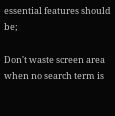essential features should be;

Don't waste screen area when no search term is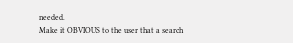needed.
Make it OBVIOUS to the user that a search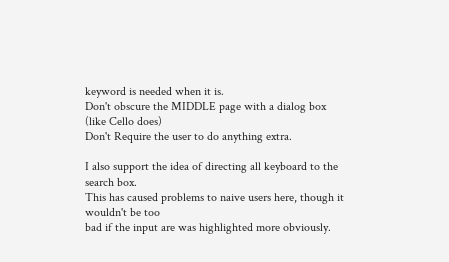keyword is needed when it is.
Don't obscure the MIDDLE page with a dialog box (like Cello does)
Don't Require the user to do anything extra.

I also support the idea of directing all keyboard to the search box.
This has caused problems to naive users here, though it wouldn't be too
bad if the input are was highlighted more obviously.